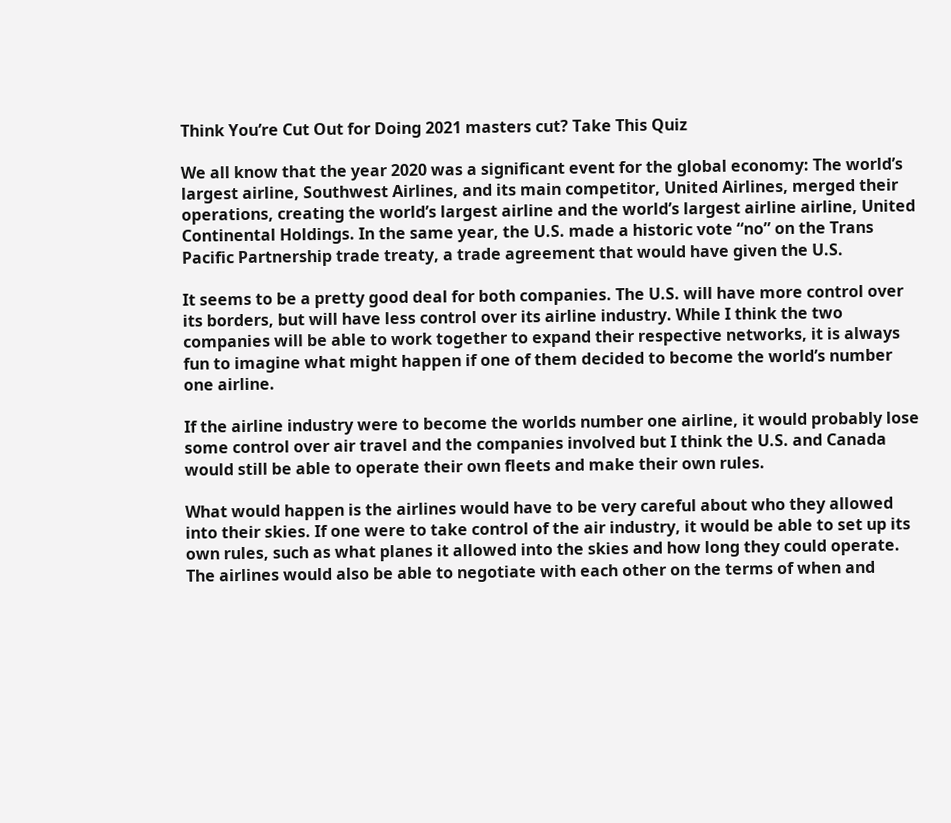Think You’re Cut Out for Doing 2021 masters cut? Take This Quiz

We all know that the year 2020 was a significant event for the global economy: The world’s largest airline, Southwest Airlines, and its main competitor, United Airlines, merged their operations, creating the world’s largest airline and the world’s largest airline airline, United Continental Holdings. In the same year, the U.S. made a historic vote “no” on the Trans Pacific Partnership trade treaty, a trade agreement that would have given the U.S.

It seems to be a pretty good deal for both companies. The U.S. will have more control over its borders, but will have less control over its airline industry. While I think the two companies will be able to work together to expand their respective networks, it is always fun to imagine what might happen if one of them decided to become the world’s number one airline.

If the airline industry were to become the worlds number one airline, it would probably lose some control over air travel and the companies involved but I think the U.S. and Canada would still be able to operate their own fleets and make their own rules.

What would happen is the airlines would have to be very careful about who they allowed into their skies. If one were to take control of the air industry, it would be able to set up its own rules, such as what planes it allowed into the skies and how long they could operate. The airlines would also be able to negotiate with each other on the terms of when and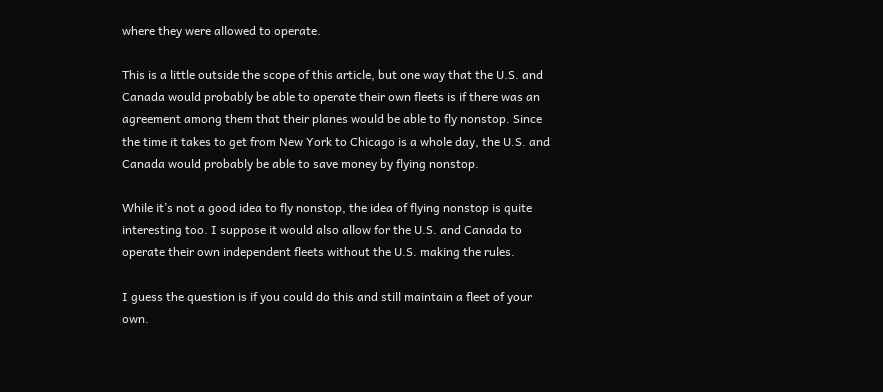where they were allowed to operate.

This is a little outside the scope of this article, but one way that the U.S. and Canada would probably be able to operate their own fleets is if there was an agreement among them that their planes would be able to fly nonstop. Since the time it takes to get from New York to Chicago is a whole day, the U.S. and Canada would probably be able to save money by flying nonstop.

While it’s not a good idea to fly nonstop, the idea of flying nonstop is quite interesting too. I suppose it would also allow for the U.S. and Canada to operate their own independent fleets without the U.S. making the rules.

I guess the question is if you could do this and still maintain a fleet of your own.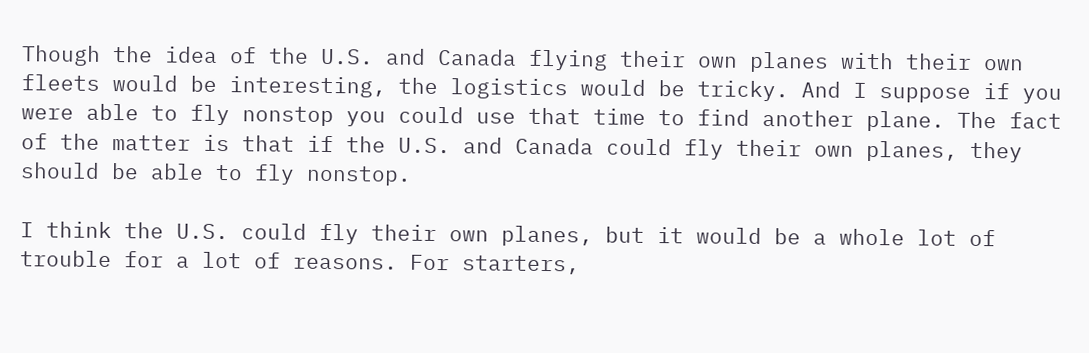Though the idea of the U.S. and Canada flying their own planes with their own fleets would be interesting, the logistics would be tricky. And I suppose if you were able to fly nonstop you could use that time to find another plane. The fact of the matter is that if the U.S. and Canada could fly their own planes, they should be able to fly nonstop.

I think the U.S. could fly their own planes, but it would be a whole lot of trouble for a lot of reasons. For starters,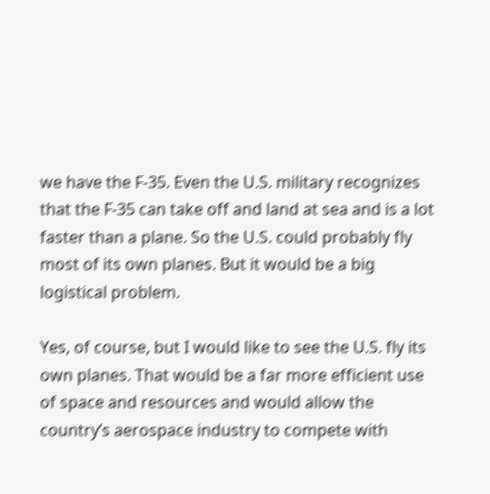we have the F-35. Even the U.S. military recognizes that the F-35 can take off and land at sea and is a lot faster than a plane. So the U.S. could probably fly most of its own planes. But it would be a big logistical problem.

Yes, of course, but I would like to see the U.S. fly its own planes. That would be a far more efficient use of space and resources and would allow the country’s aerospace industry to compete with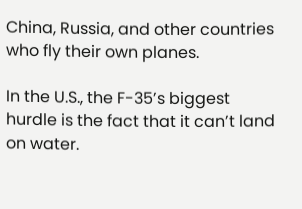China, Russia, and other countries who fly their own planes.

In the U.S., the F-35’s biggest hurdle is the fact that it can’t land on water.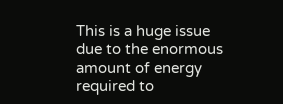This is a huge issue due to the enormous amount of energy required to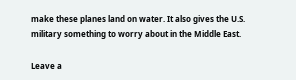make these planes land on water. It also gives the U.S. military something to worry about in the Middle East.

Leave a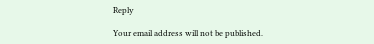Reply

Your email address will not be published.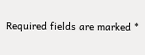Required fields are marked *